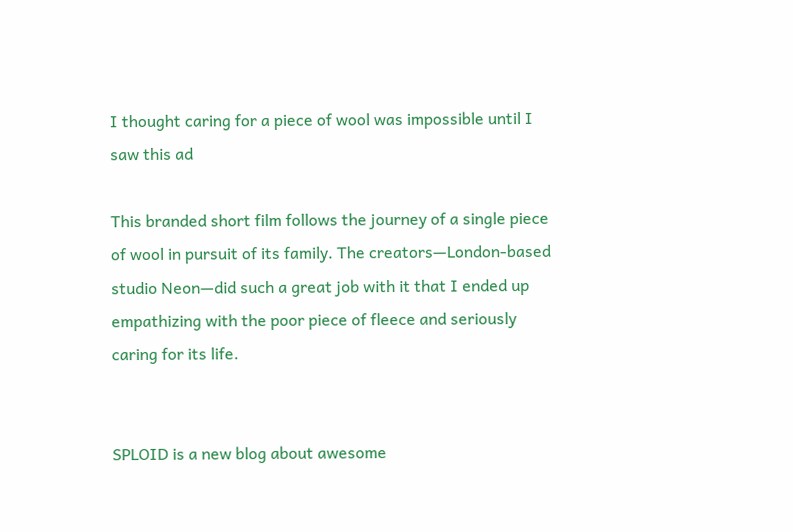I thought caring for a piece of wool was impossible until I saw this ad

This branded short film follows the journey of a single piece of wool in pursuit of its family. The creators—London-based studio Neon—did such a great job with it that I ended up empathizing with the poor piece of fleece and seriously caring for its life.


SPLOID is a new blog about awesome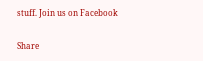stuff. Join us on Facebook

Share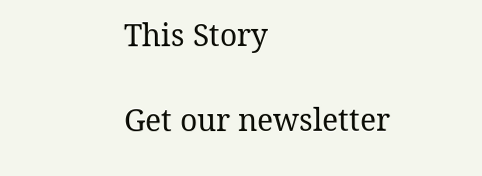This Story

Get our newsletter